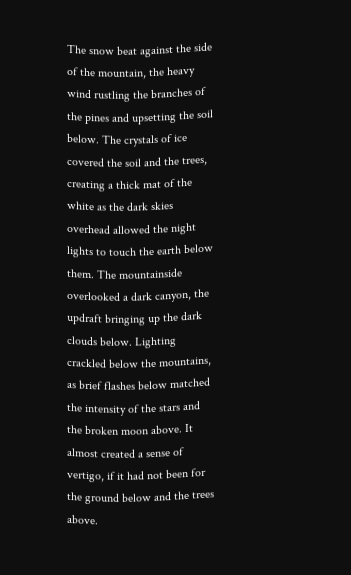The snow beat against the side of the mountain, the heavy wind rustling the branches of the pines and upsetting the soil below. The crystals of ice covered the soil and the trees, creating a thick mat of the white as the dark skies overhead allowed the night lights to touch the earth below them. The mountainside overlooked a dark canyon, the updraft bringing up the dark clouds below. Lighting crackled below the mountains, as brief flashes below matched the intensity of the stars and the broken moon above. It almost created a sense of vertigo, if it had not been for the ground below and the trees above.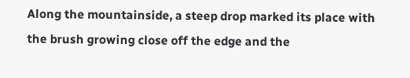Along the mountainside, a steep drop marked its place with the brush growing close off the edge and the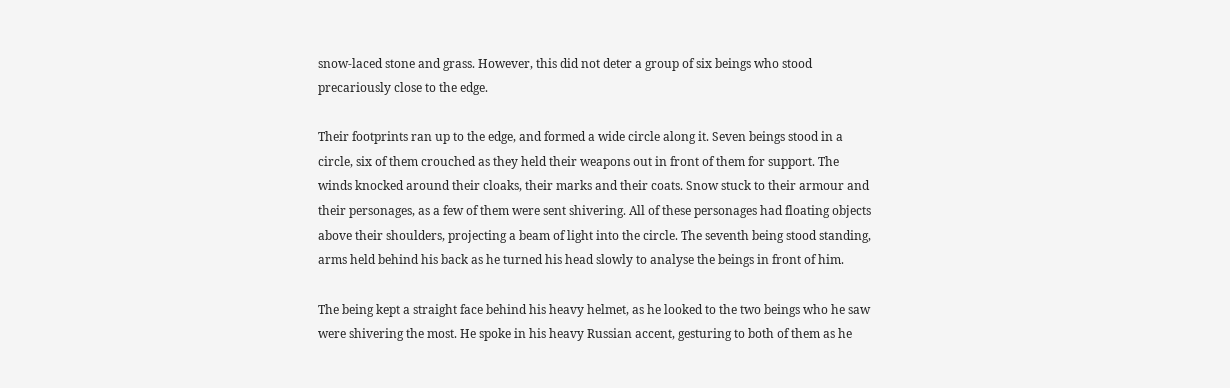snow-laced stone and grass. However, this did not deter a group of six beings who stood precariously close to the edge.

Their footprints ran up to the edge, and formed a wide circle along it. Seven beings stood in a circle, six of them crouched as they held their weapons out in front of them for support. The winds knocked around their cloaks, their marks and their coats. Snow stuck to their armour and their personages, as a few of them were sent shivering. All of these personages had floating objects above their shoulders, projecting a beam of light into the circle. The seventh being stood standing, arms held behind his back as he turned his head slowly to analyse the beings in front of him.

The being kept a straight face behind his heavy helmet, as he looked to the two beings who he saw were shivering the most. He spoke in his heavy Russian accent, gesturing to both of them as he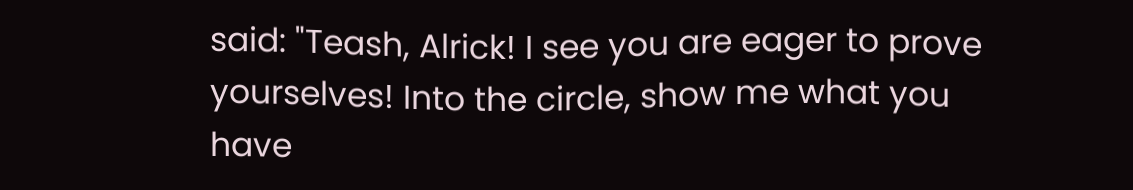said: "Teash, Alrick! I see you are eager to prove yourselves! Into the circle, show me what you have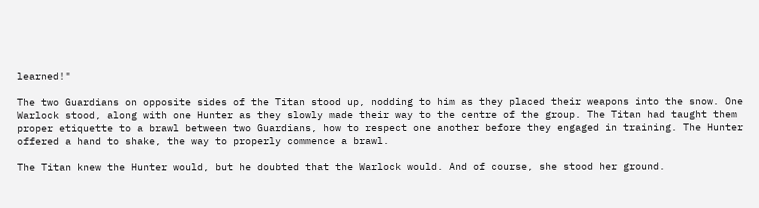learned!"

The two Guardians on opposite sides of the Titan stood up, nodding to him as they placed their weapons into the snow. One Warlock stood, along with one Hunter as they slowly made their way to the centre of the group. The Titan had taught them proper etiquette to a brawl between two Guardians, how to respect one another before they engaged in training. The Hunter offered a hand to shake, the way to properly commence a brawl.

The Titan knew the Hunter would, but he doubted that the Warlock would. And of course, she stood her ground.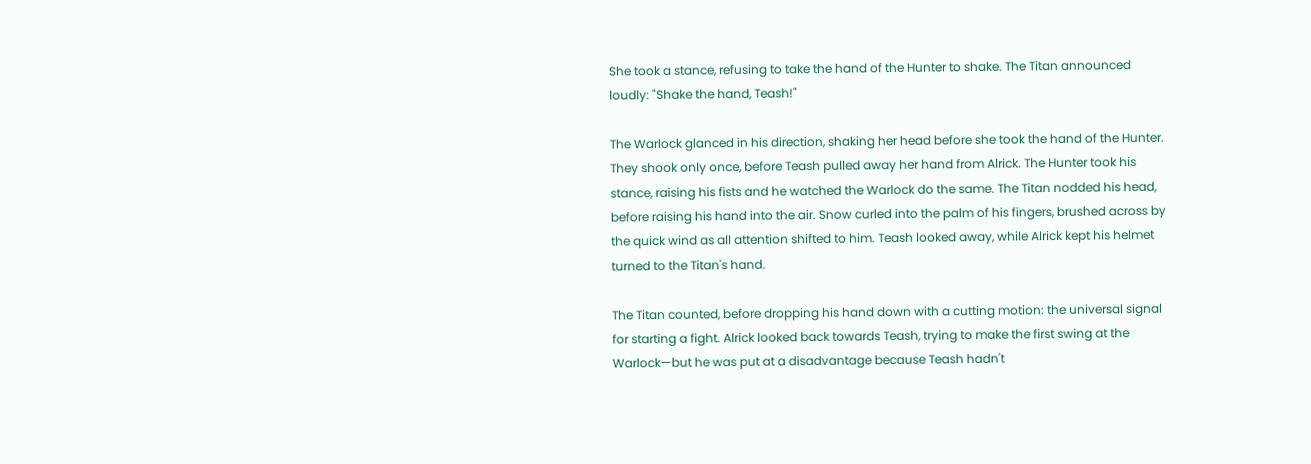She took a stance, refusing to take the hand of the Hunter to shake. The Titan announced loudly: "Shake the hand, Teash!"

The Warlock glanced in his direction, shaking her head before she took the hand of the Hunter. They shook only once, before Teash pulled away her hand from Alrick. The Hunter took his stance, raising his fists and he watched the Warlock do the same. The Titan nodded his head, before raising his hand into the air. Snow curled into the palm of his fingers, brushed across by the quick wind as all attention shifted to him. Teash looked away, while Alrick kept his helmet turned to the Titan's hand.

The Titan counted, before dropping his hand down with a cutting motion: the universal signal for starting a fight. Alrick looked back towards Teash, trying to make the first swing at the Warlock—but he was put at a disadvantage because Teash hadn't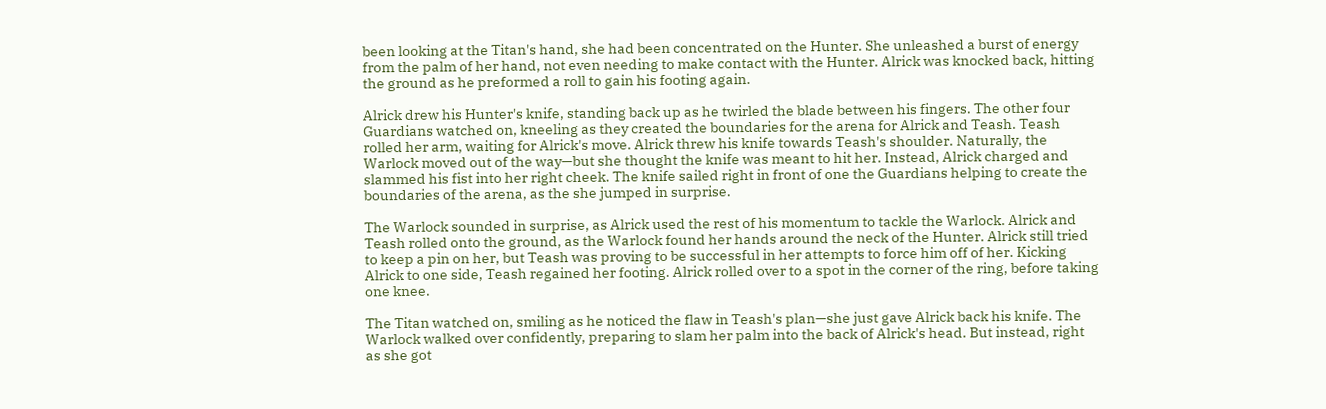been looking at the Titan's hand, she had been concentrated on the Hunter. She unleashed a burst of energy from the palm of her hand, not even needing to make contact with the Hunter. Alrick was knocked back, hitting the ground as he preformed a roll to gain his footing again.

Alrick drew his Hunter's knife, standing back up as he twirled the blade between his fingers. The other four Guardians watched on, kneeling as they created the boundaries for the arena for Alrick and Teash. Teash rolled her arm, waiting for Alrick's move. Alrick threw his knife towards Teash's shoulder. Naturally, the Warlock moved out of the way—but she thought the knife was meant to hit her. Instead, Alrick charged and slammed his fist into her right cheek. The knife sailed right in front of one the Guardians helping to create the boundaries of the arena, as the she jumped in surprise.

The Warlock sounded in surprise, as Alrick used the rest of his momentum to tackle the Warlock. Alrick and Teash rolled onto the ground, as the Warlock found her hands around the neck of the Hunter. Alrick still tried to keep a pin on her, but Teash was proving to be successful in her attempts to force him off of her. Kicking Alrick to one side, Teash regained her footing. Alrick rolled over to a spot in the corner of the ring, before taking one knee.

The Titan watched on, smiling as he noticed the flaw in Teash's plan—she just gave Alrick back his knife. The Warlock walked over confidently, preparing to slam her palm into the back of Alrick's head. But instead, right as she got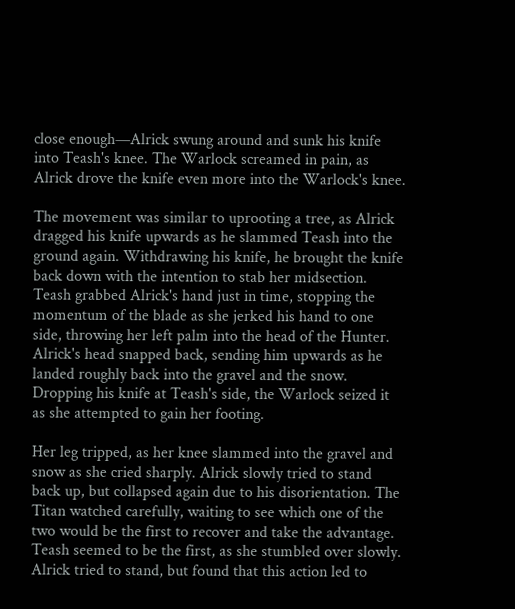close enough—Alrick swung around and sunk his knife into Teash's knee. The Warlock screamed in pain, as Alrick drove the knife even more into the Warlock's knee.

The movement was similar to uprooting a tree, as Alrick dragged his knife upwards as he slammed Teash into the ground again. Withdrawing his knife, he brought the knife back down with the intention to stab her midsection. Teash grabbed Alrick's hand just in time, stopping the momentum of the blade as she jerked his hand to one side, throwing her left palm into the head of the Hunter. Alrick's head snapped back, sending him upwards as he landed roughly back into the gravel and the snow. Dropping his knife at Teash's side, the Warlock seized it as she attempted to gain her footing.

Her leg tripped, as her knee slammed into the gravel and snow as she cried sharply. Alrick slowly tried to stand back up, but collapsed again due to his disorientation. The Titan watched carefully, waiting to see which one of the two would be the first to recover and take the advantage. Teash seemed to be the first, as she stumbled over slowly. Alrick tried to stand, but found that this action led to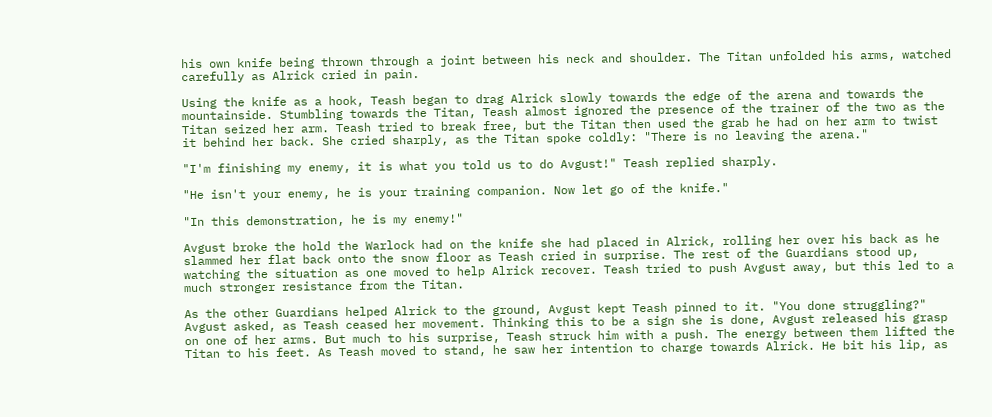his own knife being thrown through a joint between his neck and shoulder. The Titan unfolded his arms, watched carefully as Alrick cried in pain.

Using the knife as a hook, Teash began to drag Alrick slowly towards the edge of the arena and towards the mountainside. Stumbling towards the Titan, Teash almost ignored the presence of the trainer of the two as the Titan seized her arm. Teash tried to break free, but the Titan then used the grab he had on her arm to twist it behind her back. She cried sharply, as the Titan spoke coldly: "There is no leaving the arena."

"I'm finishing my enemy, it is what you told us to do Avgust!" Teash replied sharply.

"He isn't your enemy, he is your training companion. Now let go of the knife."

"In this demonstration, he is my enemy!"

Avgust broke the hold the Warlock had on the knife she had placed in Alrick, rolling her over his back as he slammed her flat back onto the snow floor as Teash cried in surprise. The rest of the Guardians stood up, watching the situation as one moved to help Alrick recover. Teash tried to push Avgust away, but this led to a much stronger resistance from the Titan.

As the other Guardians helped Alrick to the ground, Avgust kept Teash pinned to it. "You done struggling?" Avgust asked, as Teash ceased her movement. Thinking this to be a sign she is done, Avgust released his grasp on one of her arms. But much to his surprise, Teash struck him with a push. The energy between them lifted the Titan to his feet. As Teash moved to stand, he saw her intention to charge towards Alrick. He bit his lip, as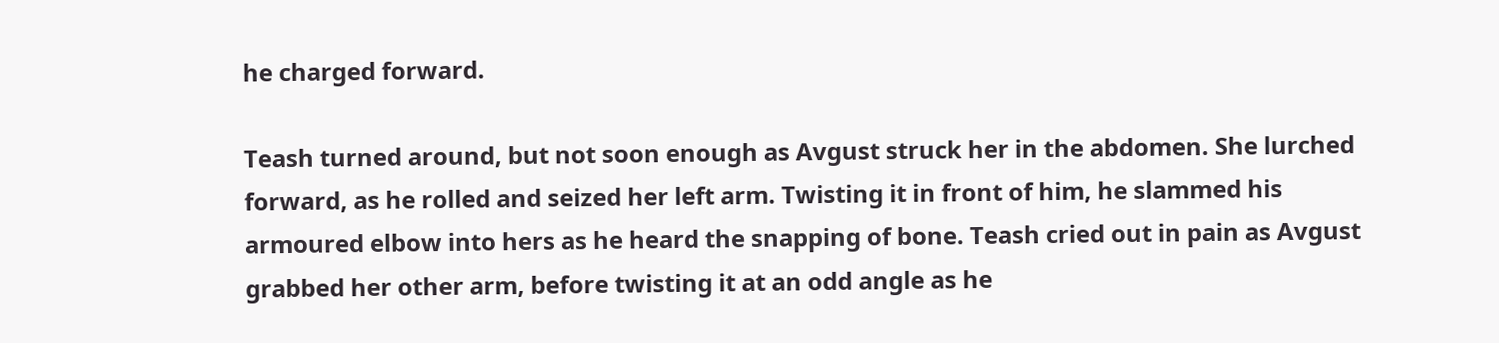he charged forward.

Teash turned around, but not soon enough as Avgust struck her in the abdomen. She lurched forward, as he rolled and seized her left arm. Twisting it in front of him, he slammed his armoured elbow into hers as he heard the snapping of bone. Teash cried out in pain as Avgust grabbed her other arm, before twisting it at an odd angle as he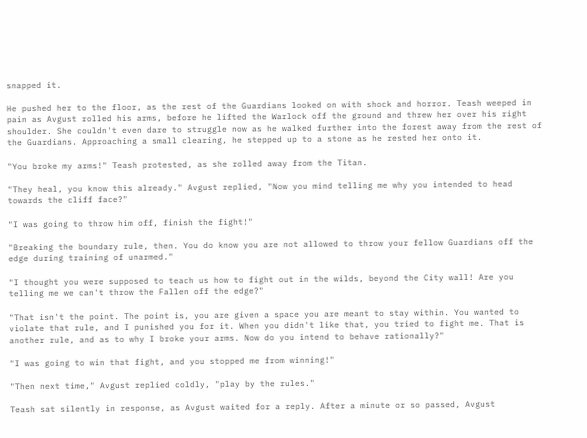snapped it.

He pushed her to the floor, as the rest of the Guardians looked on with shock and horror. Teash weeped in pain as Avgust rolled his arms, before he lifted the Warlock off the ground and threw her over his right shoulder. She couldn't even dare to struggle now as he walked further into the forest away from the rest of the Guardians. Approaching a small clearing, he stepped up to a stone as he rested her onto it.

"You broke my arms!" Teash protested, as she rolled away from the Titan.

"They heal, you know this already." Avgust replied, "Now you mind telling me why you intended to head towards the cliff face?"

"I was going to throw him off, finish the fight!"

"Breaking the boundary rule, then. You do know you are not allowed to throw your fellow Guardians off the edge during training of unarmed."

"I thought you were supposed to teach us how to fight out in the wilds, beyond the City wall! Are you telling me we can't throw the Fallen off the edge?"

"That isn't the point. The point is, you are given a space you are meant to stay within. You wanted to violate that rule, and I punished you for it. When you didn't like that, you tried to fight me. That is another rule, and as to why I broke your arms. Now do you intend to behave rationally?"

"I was going to win that fight, and you stopped me from winning!"

"Then next time," Avgust replied coldly, "play by the rules."

Teash sat silently in response, as Avgust waited for a reply. After a minute or so passed, Avgust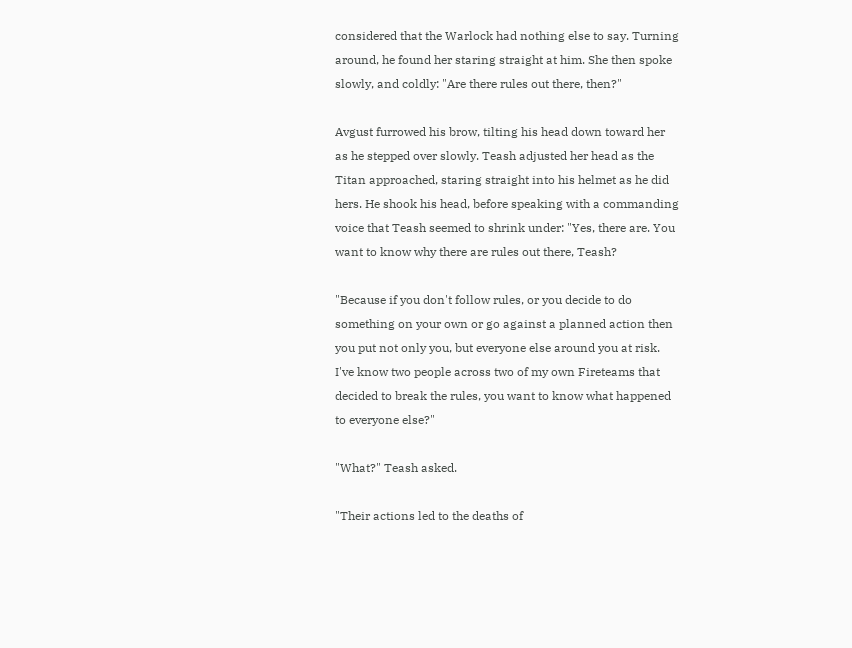considered that the Warlock had nothing else to say. Turning around, he found her staring straight at him. She then spoke slowly, and coldly: "Are there rules out there, then?"

Avgust furrowed his brow, tilting his head down toward her as he stepped over slowly. Teash adjusted her head as the Titan approached, staring straight into his helmet as he did hers. He shook his head, before speaking with a commanding voice that Teash seemed to shrink under: "Yes, there are. You want to know why there are rules out there, Teash?

"Because if you don't follow rules, or you decide to do something on your own or go against a planned action then you put not only you, but everyone else around you at risk. I've know two people across two of my own Fireteams that decided to break the rules, you want to know what happened to everyone else?"

"What?" Teash asked.

"Their actions led to the deaths of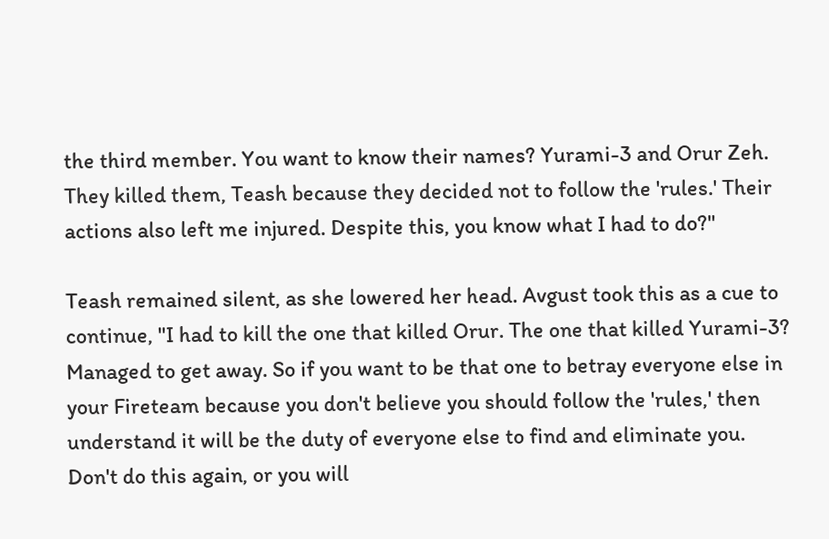the third member. You want to know their names? Yurami-3 and Orur Zeh. They killed them, Teash because they decided not to follow the 'rules.' Their actions also left me injured. Despite this, you know what I had to do?"

Teash remained silent, as she lowered her head. Avgust took this as a cue to continue, "I had to kill the one that killed Orur. The one that killed Yurami-3? Managed to get away. So if you want to be that one to betray everyone else in your Fireteam because you don't believe you should follow the 'rules,' then understand it will be the duty of everyone else to find and eliminate you. Don't do this again, or you will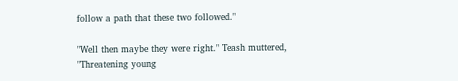follow a path that these two followed."

"Well then maybe they were right." Teash muttered, "Threatening young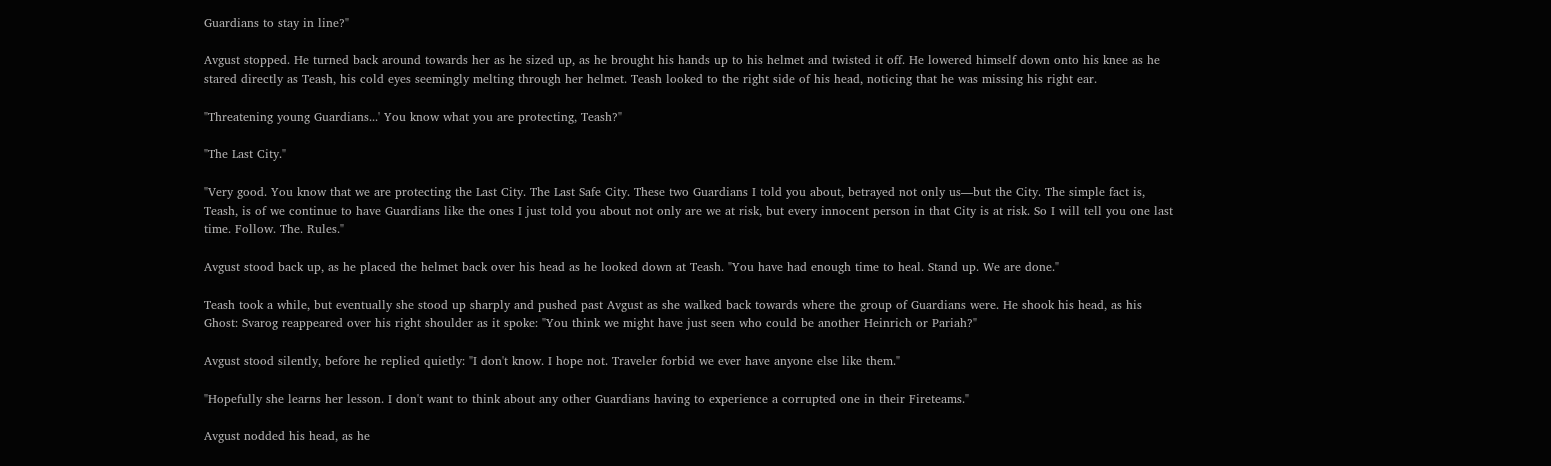Guardians to stay in line?"

Avgust stopped. He turned back around towards her as he sized up, as he brought his hands up to his helmet and twisted it off. He lowered himself down onto his knee as he stared directly as Teash, his cold eyes seemingly melting through her helmet. Teash looked to the right side of his head, noticing that he was missing his right ear.

"Threatening young Guardians...' You know what you are protecting, Teash?"

"The Last City."

"Very good. You know that we are protecting the Last City. The Last Safe City. These two Guardians I told you about, betrayed not only us—but the City. The simple fact is, Teash, is of we continue to have Guardians like the ones I just told you about not only are we at risk, but every innocent person in that City is at risk. So I will tell you one last time. Follow. The. Rules."

Avgust stood back up, as he placed the helmet back over his head as he looked down at Teash. "You have had enough time to heal. Stand up. We are done."

Teash took a while, but eventually she stood up sharply and pushed past Avgust as she walked back towards where the group of Guardians were. He shook his head, as his Ghost: Svarog reappeared over his right shoulder as it spoke: "You think we might have just seen who could be another Heinrich or Pariah?"

Avgust stood silently, before he replied quietly: "I don't know. I hope not. Traveler forbid we ever have anyone else like them."

"Hopefully she learns her lesson. I don't want to think about any other Guardians having to experience a corrupted one in their Fireteams."

Avgust nodded his head, as he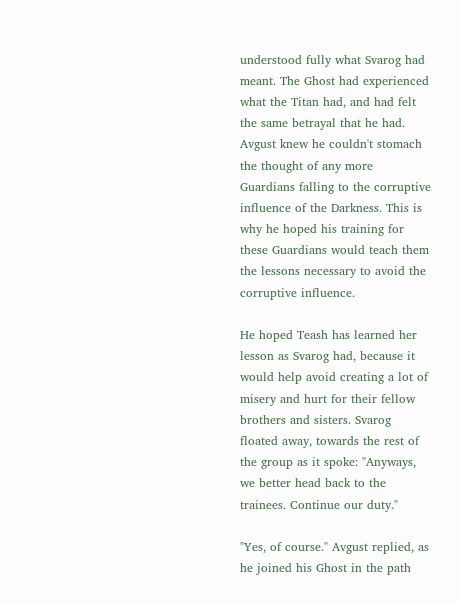understood fully what Svarog had meant. The Ghost had experienced what the Titan had, and had felt the same betrayal that he had. Avgust knew he couldn't stomach the thought of any more Guardians falling to the corruptive influence of the Darkness. This is why he hoped his training for these Guardians would teach them the lessons necessary to avoid the corruptive influence.

He hoped Teash has learned her lesson as Svarog had, because it would help avoid creating a lot of misery and hurt for their fellow brothers and sisters. Svarog floated away, towards the rest of the group as it spoke: "Anyways, we better head back to the trainees. Continue our duty."

"Yes, of course." Avgust replied, as he joined his Ghost in the path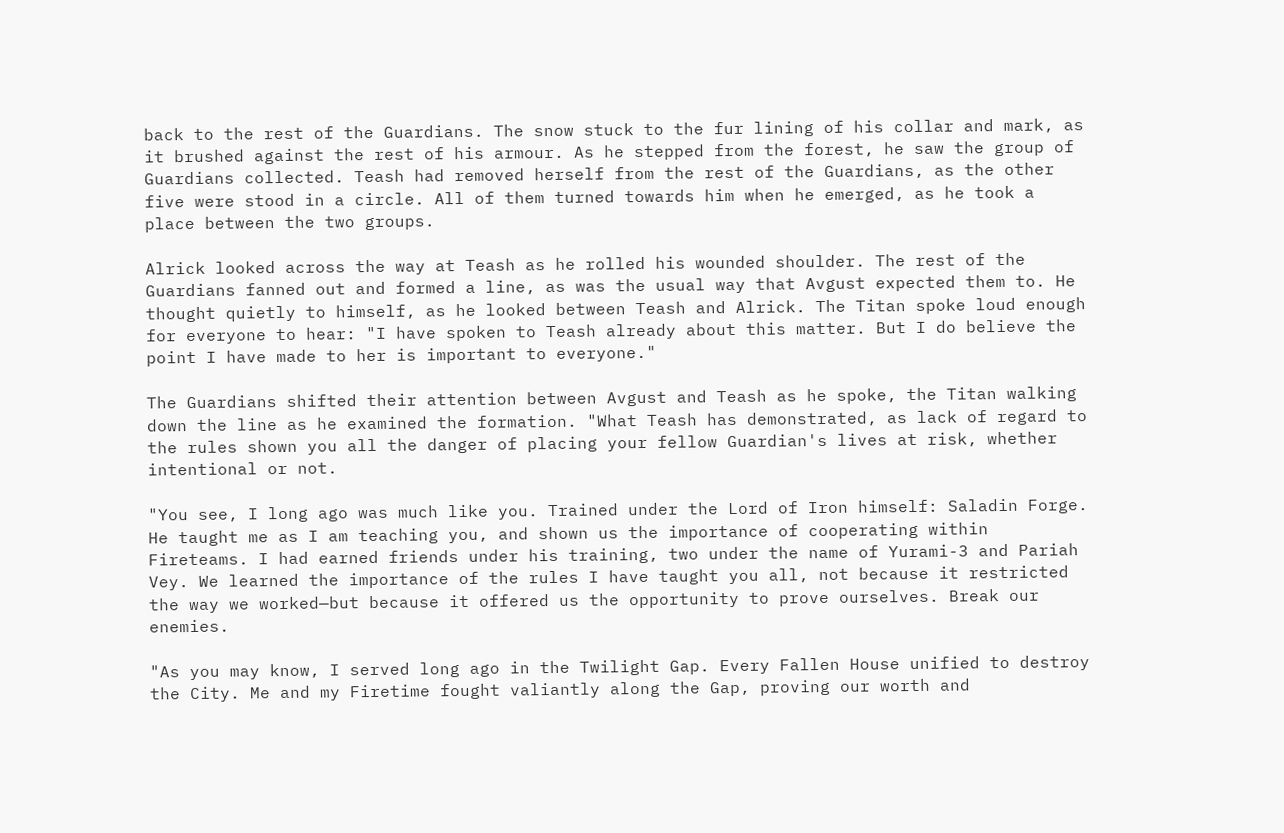back to the rest of the Guardians. The snow stuck to the fur lining of his collar and mark, as it brushed against the rest of his armour. As he stepped from the forest, he saw the group of Guardians collected. Teash had removed herself from the rest of the Guardians, as the other five were stood in a circle. All of them turned towards him when he emerged, as he took a place between the two groups.

Alrick looked across the way at Teash as he rolled his wounded shoulder. The rest of the Guardians fanned out and formed a line, as was the usual way that Avgust expected them to. He thought quietly to himself, as he looked between Teash and Alrick. The Titan spoke loud enough for everyone to hear: "I have spoken to Teash already about this matter. But I do believe the point I have made to her is important to everyone."

The Guardians shifted their attention between Avgust and Teash as he spoke, the Titan walking down the line as he examined the formation. "What Teash has demonstrated, as lack of regard to the rules shown you all the danger of placing your fellow Guardian's lives at risk, whether intentional or not.

"You see, I long ago was much like you. Trained under the Lord of Iron himself: Saladin Forge. He taught me as I am teaching you, and shown us the importance of cooperating within Fireteams. I had earned friends under his training, two under the name of Yurami-3 and Pariah Vey. We learned the importance of the rules I have taught you all, not because it restricted the way we worked—but because it offered us the opportunity to prove ourselves. Break our enemies.

"As you may know, I served long ago in the Twilight Gap. Every Fallen House unified to destroy the City. Me and my Firetime fought valiantly along the Gap, proving our worth and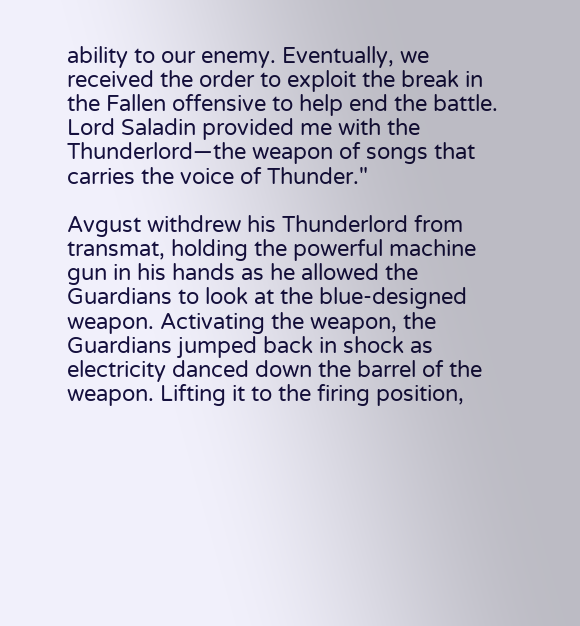ability to our enemy. Eventually, we received the order to exploit the break in the Fallen offensive to help end the battle. Lord Saladin provided me with the Thunderlord—the weapon of songs that carries the voice of Thunder."

Avgust withdrew his Thunderlord from transmat, holding the powerful machine gun in his hands as he allowed the Guardians to look at the blue-designed weapon. Activating the weapon, the Guardians jumped back in shock as electricity danced down the barrel of the weapon. Lifting it to the firing position,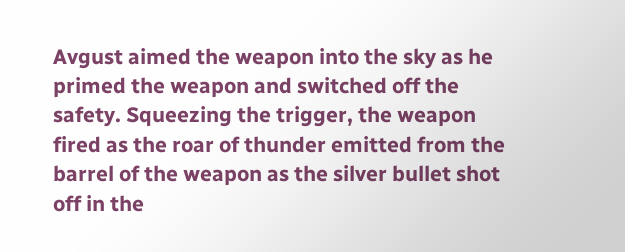Avgust aimed the weapon into the sky as he primed the weapon and switched off the safety. Squeezing the trigger, the weapon fired as the roar of thunder emitted from the barrel of the weapon as the silver bullet shot off in the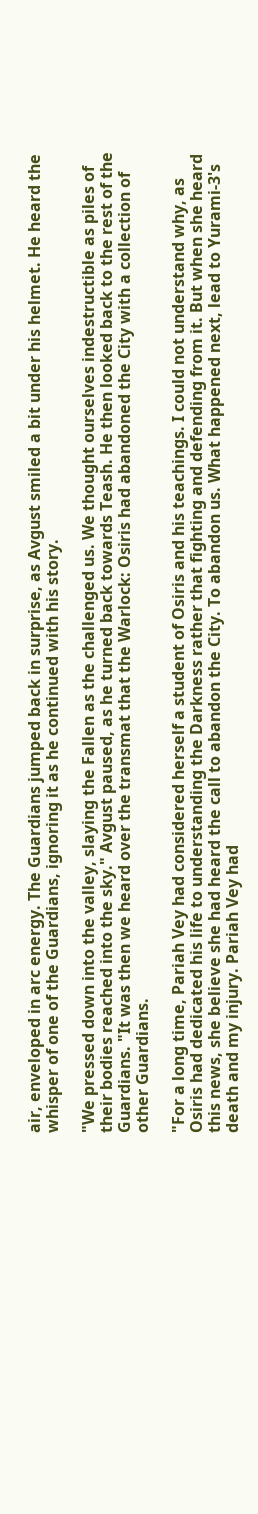air, enveloped in arc energy. The Guardians jumped back in surprise, as Avgust smiled a bit under his helmet. He heard the whisper of one of the Guardians, ignoring it as he continued with his story.

"We pressed down into the valley, slaying the Fallen as the challenged us. We thought ourselves indestructible as piles of their bodies reached into the sky." Avgust paused, as he turned back towards Teash. He then looked back to the rest of the Guardians. "It was then we heard over the transmat that the Warlock: Osiris had abandoned the City with a collection of other Guardians.

"For a long time, Pariah Vey had considered herself a student of Osiris and his teachings. I could not understand why, as Osiris had dedicated his life to understanding the Darkness rather that fighting and defending from it. But when she heard this news, she believe she had heard the call to abandon the City. To abandon us. What happened next, lead to Yurami-3's death and my injury. Pariah Vey had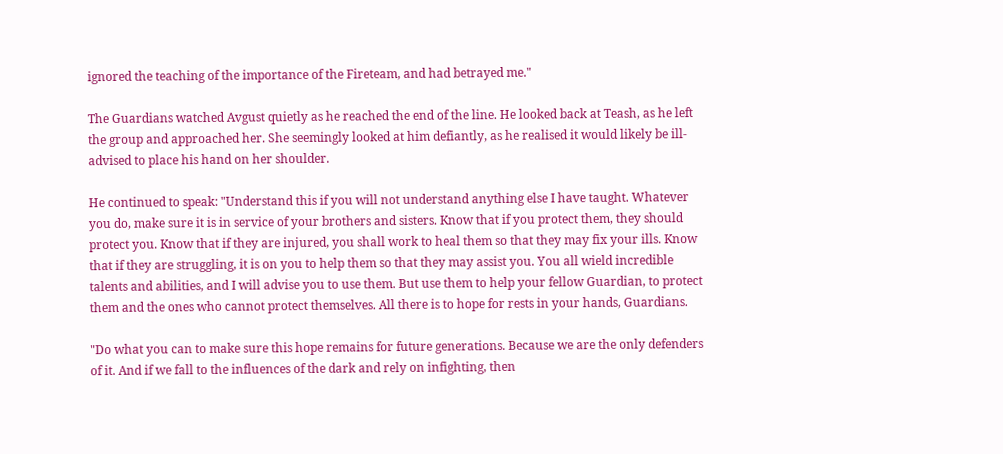ignored the teaching of the importance of the Fireteam, and had betrayed me."

The Guardians watched Avgust quietly as he reached the end of the line. He looked back at Teash, as he left the group and approached her. She seemingly looked at him defiantly, as he realised it would likely be ill-advised to place his hand on her shoulder.

He continued to speak: "Understand this if you will not understand anything else I have taught. Whatever you do, make sure it is in service of your brothers and sisters. Know that if you protect them, they should protect you. Know that if they are injured, you shall work to heal them so that they may fix your ills. Know that if they are struggling, it is on you to help them so that they may assist you. You all wield incredible talents and abilities, and I will advise you to use them. But use them to help your fellow Guardian, to protect them and the ones who cannot protect themselves. All there is to hope for rests in your hands, Guardians.

"Do what you can to make sure this hope remains for future generations. Because we are the only defenders of it. And if we fall to the influences of the dark and rely on infighting, then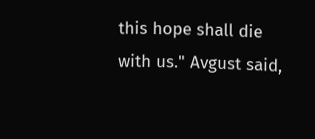this hope shall die with us." Avgust said,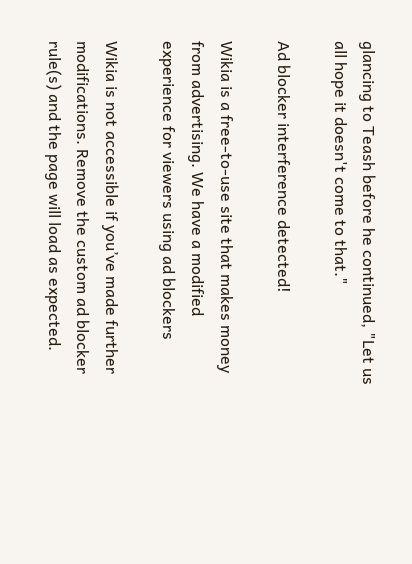glancing to Teash before he continued, "Let us all hope it doesn't come to that."

Ad blocker interference detected!

Wikia is a free-to-use site that makes money from advertising. We have a modified experience for viewers using ad blockers

Wikia is not accessible if you’ve made further modifications. Remove the custom ad blocker rule(s) and the page will load as expected.